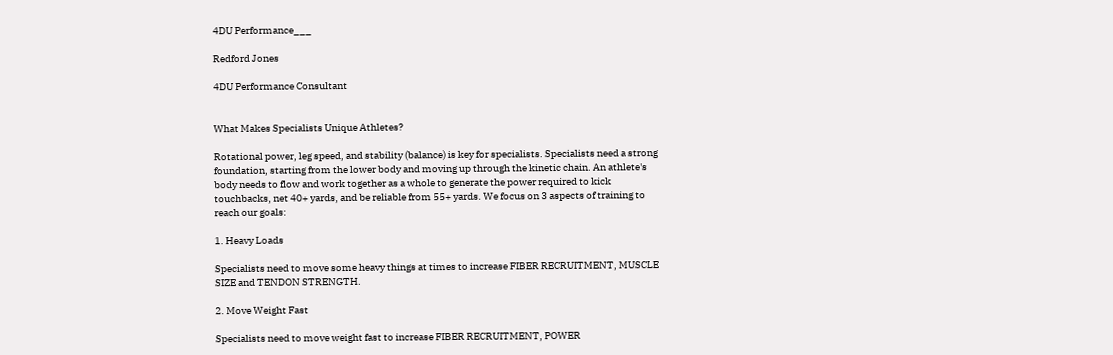4DU Performance___

Redford Jones

4DU Performance Consultant


What Makes Specialists Unique Athletes?

Rotational power, leg speed, and stability (balance) is key for specialists. Specialists need a strong foundation, starting from the lower body and moving up through the kinetic chain. An athlete's body needs to flow and work together as a whole to generate the power required to kick touchbacks, net 40+ yards, and be reliable from 55+ yards. We focus on 3 aspects of training to reach our goals:

1. Heavy Loads

Specialists need to move some heavy things at times to increase FIBER RECRUITMENT, MUSCLE SIZE and TENDON STRENGTH.

2. Move Weight Fast

Specialists need to move weight fast to increase FIBER RECRUITMENT, POWER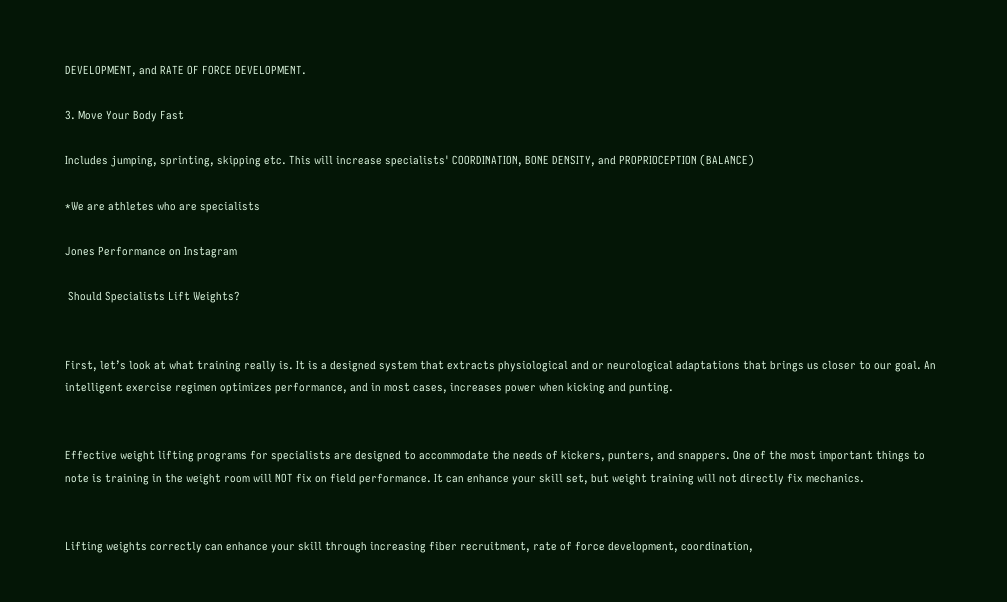DEVELOPMENT, and RATE OF FORCE DEVELOPMENT.

3. Move Your Body Fast

Includes jumping, sprinting, skipping etc. This will increase specialists' COORDINATION, BONE DENSITY, and PROPRIOCEPTION (BALANCE)

*We are athletes who are specialists

Jones Performance on Instagram

 Should Specialists Lift Weights?


First, let’s look at what training really is. It is a designed system that extracts physiological and or neurological adaptations that brings us closer to our goal. An intelligent exercise regimen optimizes performance, and in most cases, increases power when kicking and punting.


Effective weight lifting programs for specialists are designed to accommodate the needs of kickers, punters, and snappers. One of the most important things to note is training in the weight room will NOT fix on field performance. It can enhance your skill set, but weight training will not directly fix mechanics.


Lifting weights correctly can enhance your skill through increasing fiber recruitment, rate of force development, coordination,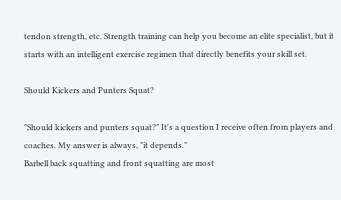tendon strength, etc. Strength training can help you become an elite specialist, but it starts with an intelligent exercise regimen that directly benefits your skill set.

Should Kickers and Punters Squat?

"Should kickers and punters squat?" It's a question I receive often from players and coaches. My answer is always, "it depends."
Barbell back squatting and front squatting are most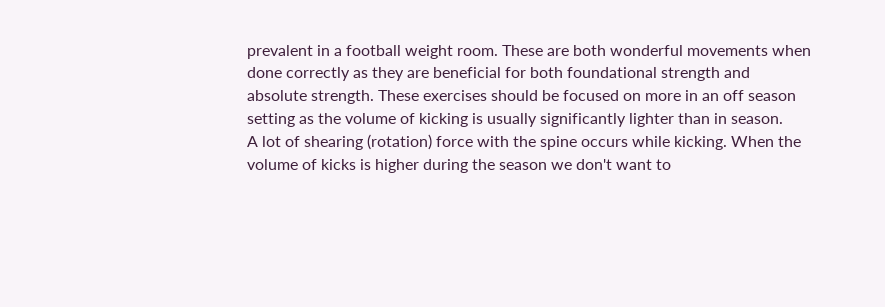prevalent in a football weight room. These are both wonderful movements when done correctly as they are beneficial for both foundational strength and absolute strength. These exercises should be focused on more in an off season setting as the volume of kicking is usually significantly lighter than in season.
A lot of shearing (rotation) force with the spine occurs while kicking. When the volume of kicks is higher during the season we don't want to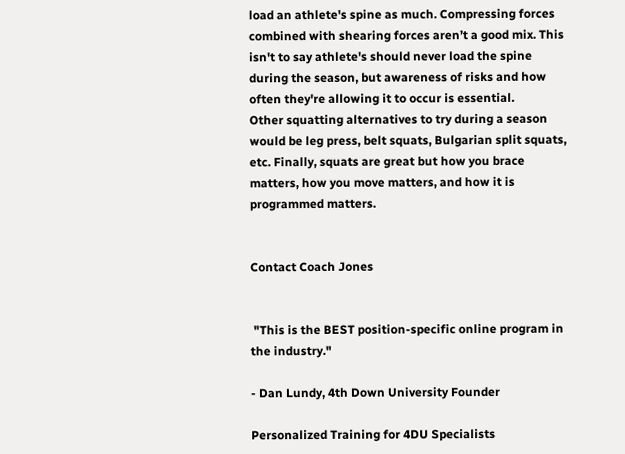load an athlete's spine as much. Compressing forces combined with shearing forces aren’t a good mix. This isn't to say athlete's should never load the spine during the season, but awareness of risks and how often they're allowing it to occur is essential.
Other squatting alternatives to try during a season would be leg press, belt squats, Bulgarian split squats, etc. Finally, squats are great but how you brace matters, how you move matters, and how it is programmed matters.


Contact Coach Jones


 "This is the BEST position-specific online program in the industry."

- Dan Lundy, 4th Down University Founder

Personalized Training for 4DU Specialists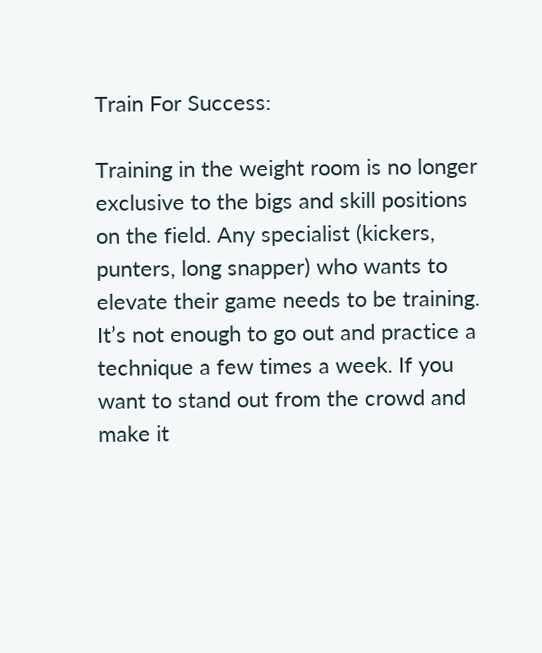Train For Success:

Training in the weight room is no longer exclusive to the bigs and skill positions on the field. Any specialist (kickers, punters, long snapper) who wants to elevate their game needs to be training. It’s not enough to go out and practice a technique a few times a week. If you want to stand out from the crowd and make it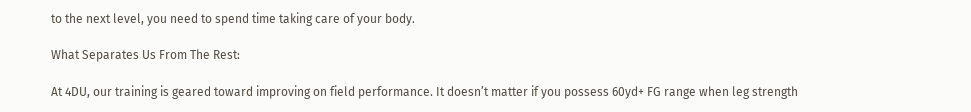to the next level, you need to spend time taking care of your body.

What Separates Us From The Rest:

At 4DU, our training is geared toward improving on field performance. It doesn’t matter if you possess 60yd+ FG range when leg strength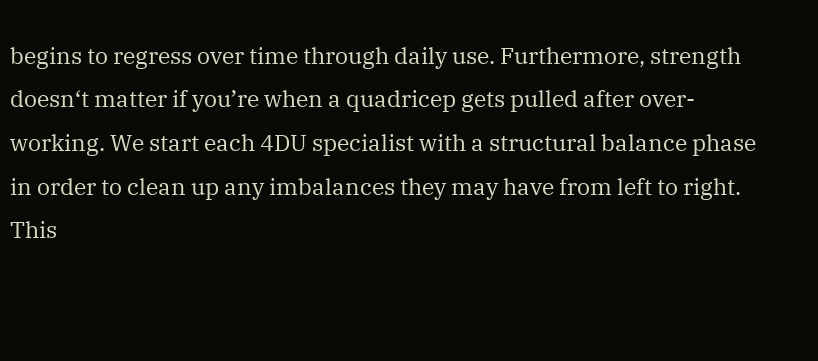begins to regress over time through daily use. Furthermore, strength doesn‘t matter if you’re when a quadricep gets pulled after over-working. We start each 4DU specialist with a structural balance phase in order to clean up any imbalances they may have from left to right. This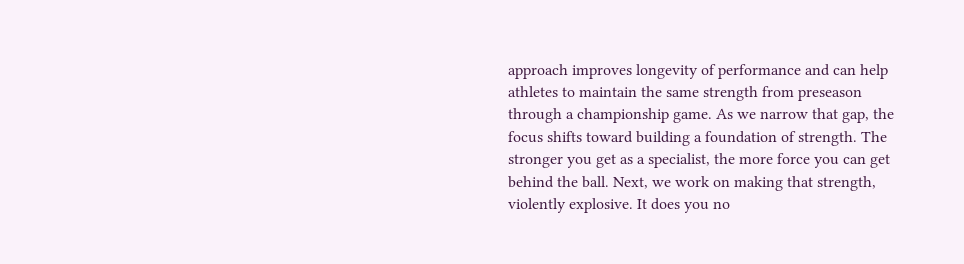approach improves longevity of performance and can help athletes to maintain the same strength from preseason through a championship game. As we narrow that gap, the focus shifts toward building a foundation of strength. The stronger you get as a specialist, the more force you can get behind the ball. Next, we work on making that strength, violently explosive. It does you no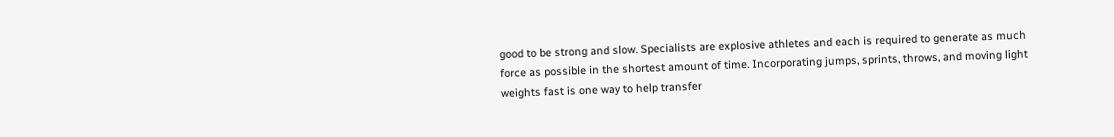good to be strong and slow. Specialists are explosive athletes and each is required to generate as much force as possible in the shortest amount of time. Incorporating jumps, sprints, throws, and moving light weights fast is one way to help transfer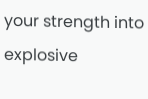your strength into explosive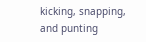kicking, snapping, and punting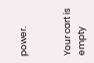power.


Your cart is empty